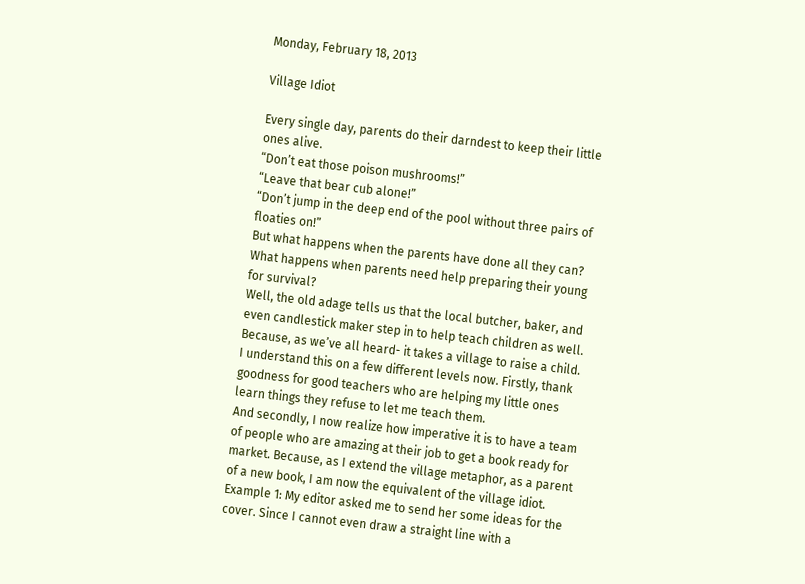Monday, February 18, 2013

Village Idiot

Every single day, parents do their darndest to keep their little ones alive.
“Don’t eat those poison mushrooms!”
“Leave that bear cub alone!”
“Don’t jump in the deep end of the pool without three pairs of floaties on!”
But what happens when the parents have done all they can? What happens when parents need help preparing their young for survival?
Well, the old adage tells us that the local butcher, baker, and even candlestick maker step in to help teach children as well. Because, as we’ve all heard- it takes a village to raise a child.
I understand this on a few different levels now. Firstly, thank goodness for good teachers who are helping my little ones learn things they refuse to let me teach them.
And secondly, I now realize how imperative it is to have a team of people who are amazing at their job to get a book ready for market. Because, as I extend the village metaphor, as a parent of a new book, I am now the equivalent of the village idiot.
Example 1: My editor asked me to send her some ideas for the cover. Since I cannot even draw a straight line with a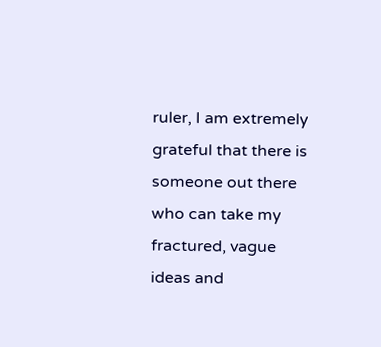ruler, I am extremely grateful that there is someone out there who can take my fractured, vague ideas and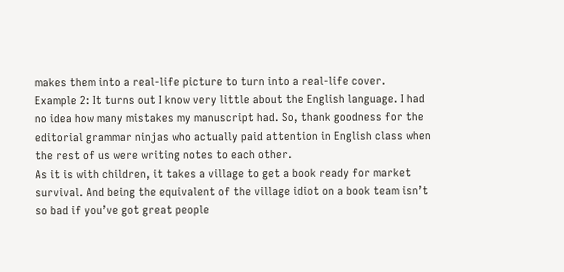makes them into a real-life picture to turn into a real-life cover.
Example 2: It turns out I know very little about the English language. I had no idea how many mistakes my manuscript had. So, thank goodness for the editorial grammar ninjas who actually paid attention in English class when the rest of us were writing notes to each other.
As it is with children, it takes a village to get a book ready for market survival. And being the equivalent of the village idiot on a book team isn’t so bad if you’ve got great people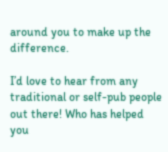around you to make up the difference.

I’d love to hear from any traditional or self-pub people out there! Who has helped you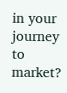in your journey to market?